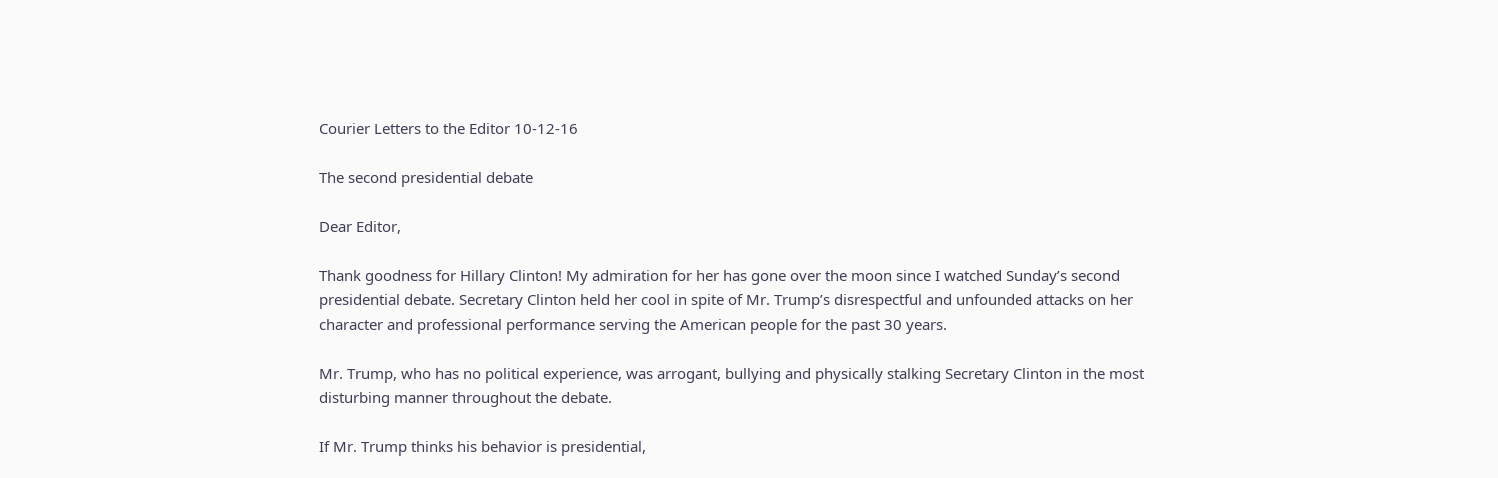Courier Letters to the Editor 10-12-16

The second presidential debate

Dear Editor,

Thank goodness for Hillary Clinton! My admiration for her has gone over the moon since I watched Sunday’s second presidential debate. Secretary Clinton held her cool in spite of Mr. Trump’s disrespectful and unfounded attacks on her character and professional performance serving the American people for the past 30 years.

Mr. Trump, who has no political experience, was arrogant, bullying and physically stalking Secretary Clinton in the most disturbing manner throughout the debate.

If Mr. Trump thinks his behavior is presidential,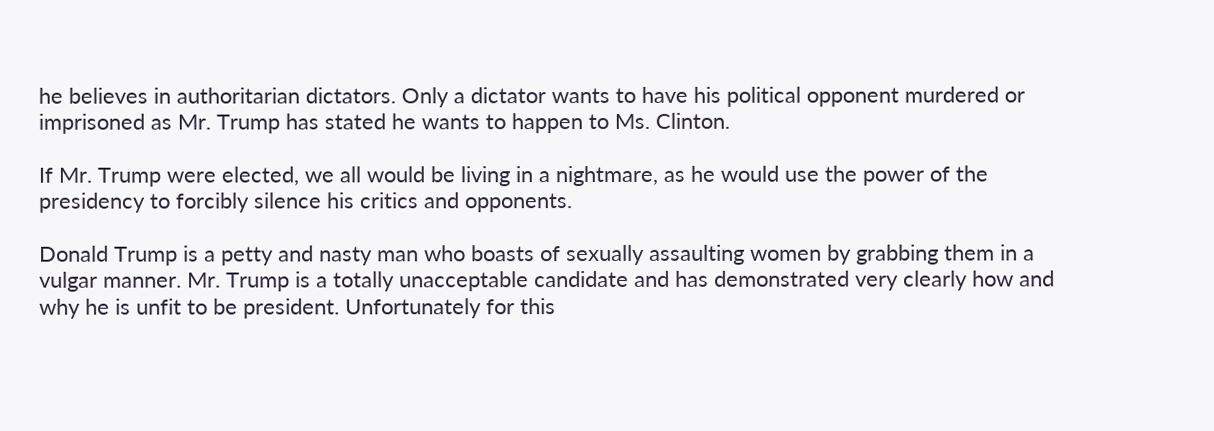he believes in authoritarian dictators. Only a dictator wants to have his political opponent murdered or imprisoned as Mr. Trump has stated he wants to happen to Ms. Clinton.

If Mr. Trump were elected, we all would be living in a nightmare, as he would use the power of the presidency to forcibly silence his critics and opponents.

Donald Trump is a petty and nasty man who boasts of sexually assaulting women by grabbing them in a vulgar manner. Mr. Trump is a totally unacceptable candidate and has demonstrated very clearly how and why he is unfit to be president. Unfortunately for this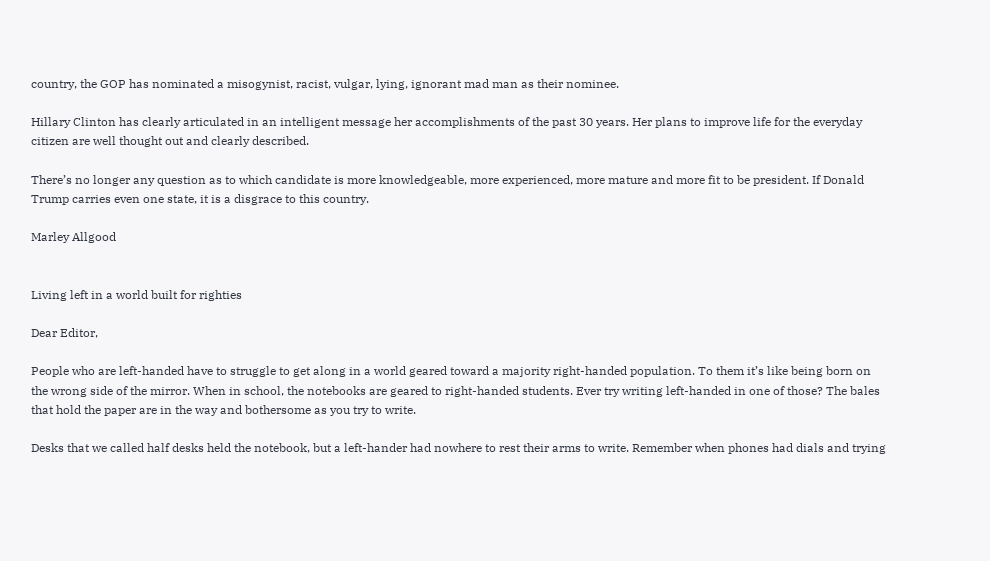country, the GOP has nominated a misogynist, racist, vulgar, lying, ignorant mad man as their nominee.

Hillary Clinton has clearly articulated in an intelligent message her accomplishments of the past 30 years. Her plans to improve life for the everyday citizen are well thought out and clearly described.

There’s no longer any question as to which candidate is more knowledgeable, more experienced, more mature and more fit to be president. If Donald Trump carries even one state, it is a disgrace to this country.

Marley Allgood


Living left in a world built for righties

Dear Editor,

People who are left-handed have to struggle to get along in a world geared toward a majority right-handed population. To them it’s like being born on the wrong side of the mirror. When in school, the notebooks are geared to right-handed students. Ever try writing left-handed in one of those? The bales that hold the paper are in the way and bothersome as you try to write.

Desks that we called half desks held the notebook, but a left-hander had nowhere to rest their arms to write. Remember when phones had dials and trying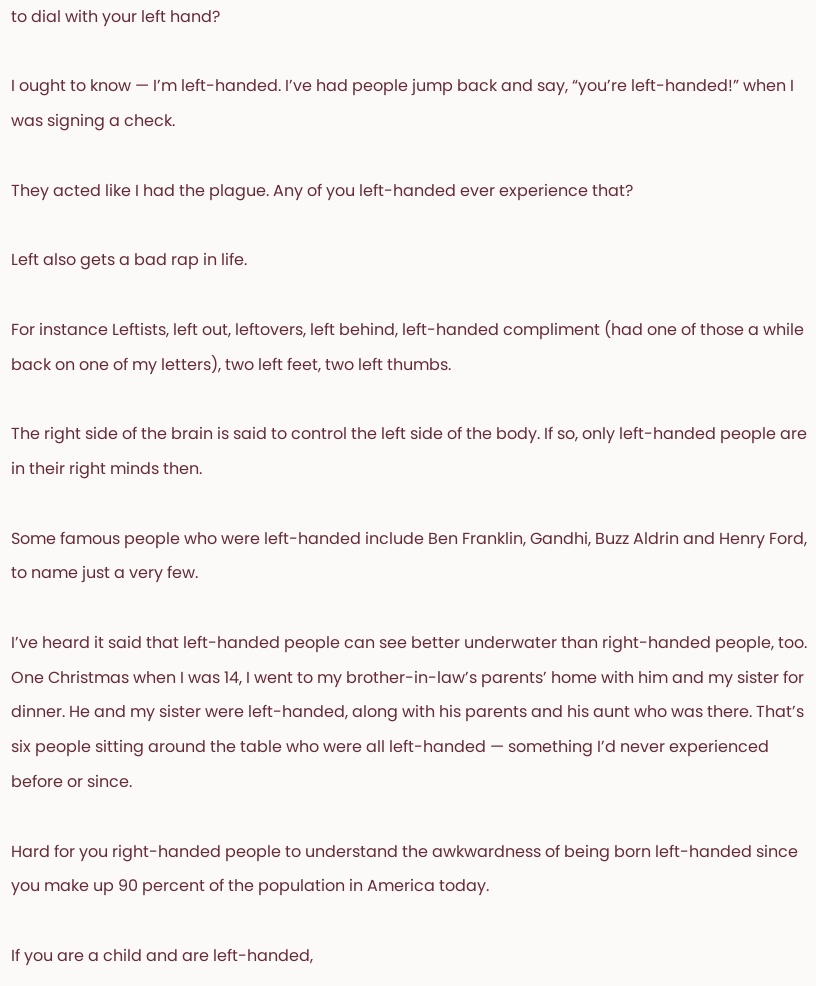to dial with your left hand?

I ought to know — I’m left-handed. I’ve had people jump back and say, “you’re left-handed!” when I was signing a check.

They acted like I had the plague. Any of you left-handed ever experience that?

Left also gets a bad rap in life.

For instance Leftists, left out, leftovers, left behind, left-handed compliment (had one of those a while back on one of my letters), two left feet, two left thumbs.

The right side of the brain is said to control the left side of the body. If so, only left-handed people are in their right minds then.

Some famous people who were left-handed include Ben Franklin, Gandhi, Buzz Aldrin and Henry Ford, to name just a very few.

I’ve heard it said that left-handed people can see better underwater than right-handed people, too. One Christmas when I was 14, I went to my brother-in-law’s parents’ home with him and my sister for dinner. He and my sister were left-handed, along with his parents and his aunt who was there. That’s six people sitting around the table who were all left-handed — something I’d never experienced before or since.

Hard for you right-handed people to understand the awkwardness of being born left-handed since you make up 90 percent of the population in America today.

If you are a child and are left-handed,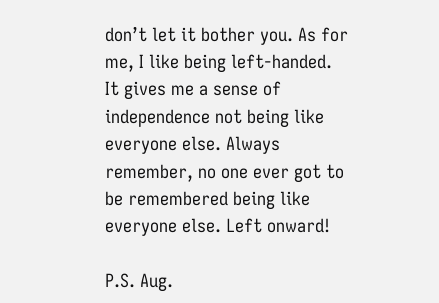don’t let it bother you. As for me, I like being left-handed. It gives me a sense of independence not being like everyone else. Always remember, no one ever got to be remembered being like everyone else. Left onward!

P.S. Aug.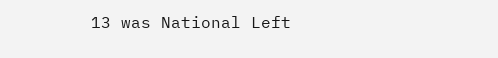13 was National Left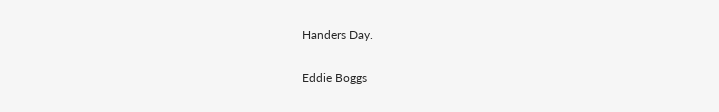Handers Day.

Eddie Boggs